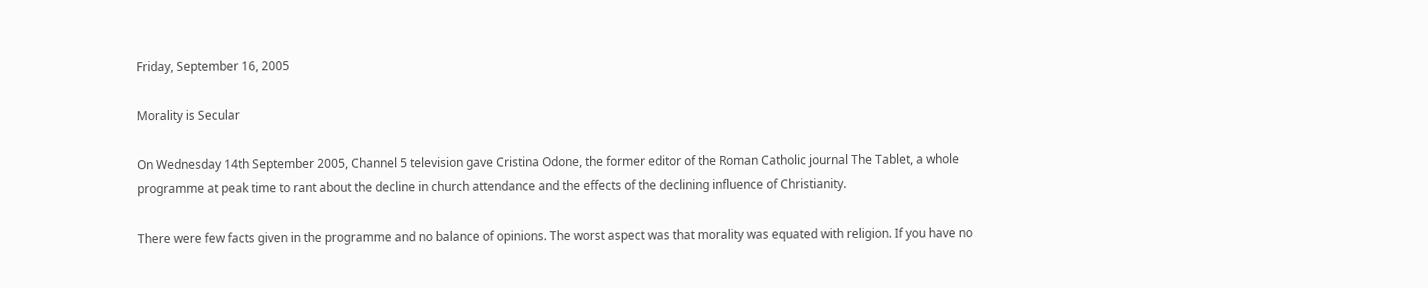Friday, September 16, 2005

Morality is Secular

On Wednesday 14th September 2005, Channel 5 television gave Cristina Odone, the former editor of the Roman Catholic journal The Tablet, a whole programme at peak time to rant about the decline in church attendance and the effects of the declining influence of Christianity.

There were few facts given in the programme and no balance of opinions. The worst aspect was that morality was equated with religion. If you have no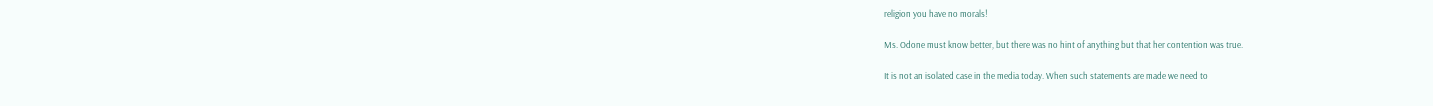religion you have no morals!

Ms. Odone must know better, but there was no hint of anything but that her contention was true.

It is not an isolated case in the media today. When such statements are made we need to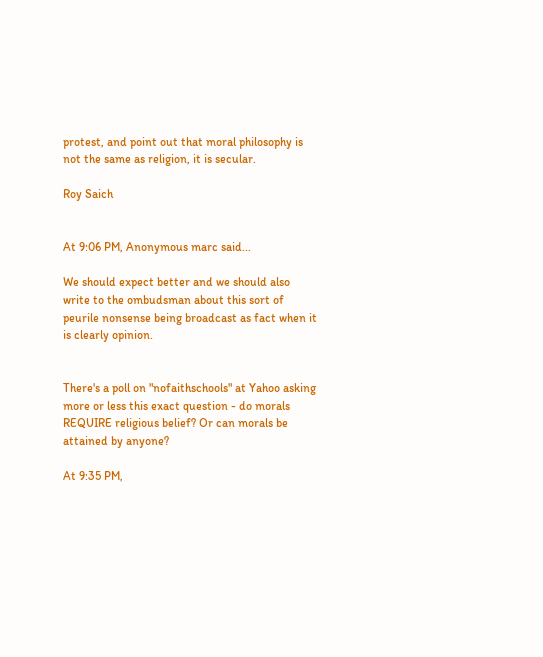protest, and point out that moral philosophy is not the same as religion, it is secular.

Roy Saich


At 9:06 PM, Anonymous marc said...

We should expect better and we should also write to the ombudsman about this sort of peurile nonsense being broadcast as fact when it is clearly opinion.


There's a poll on "nofaithschools" at Yahoo asking more or less this exact question - do morals REQUIRE religious belief? Or can morals be attained by anyone?

At 9:35 PM,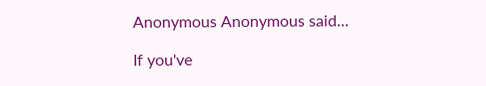Anonymous Anonymous said...

If you've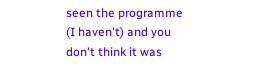seen the programme (I haven't) and you don't think it was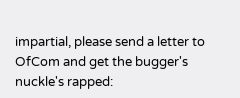impartial, please send a letter to OfCom and get the bugger's nuckle's rapped: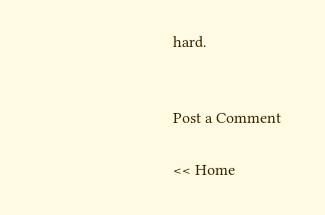hard.


Post a Comment

<< Home